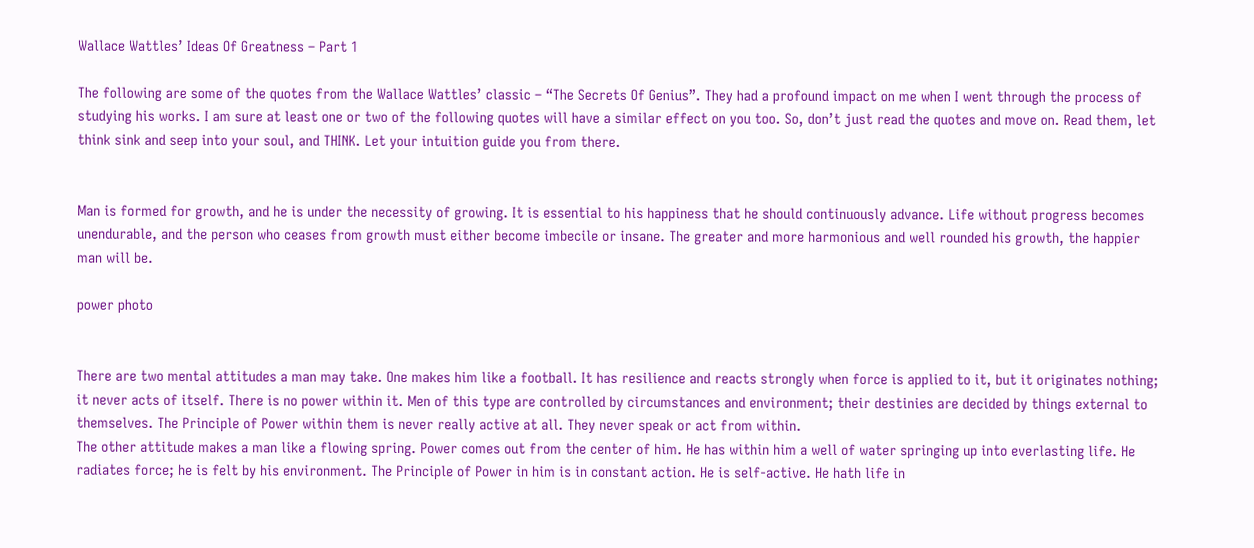Wallace Wattles’ Ideas Of Greatness – Part 1

The following are some of the quotes from the Wallace Wattles’ classic – “The Secrets Of Genius”. They had a profound impact on me when I went through the process of studying his works. I am sure at least one or two of the following quotes will have a similar effect on you too. So, don’t just read the quotes and move on. Read them, let think sink and seep into your soul, and THINK. Let your intuition guide you from there.


Man is formed for growth, and he is under the necessity of growing. It is essential to his happiness that he should continuously advance. Life without progress becomes unendurable, and the person who ceases from growth must either become imbecile or insane. The greater and more harmonious and well rounded his growth, the happier man will be.

power photo


There are two mental attitudes a man may take. One makes him like a football. It has resilience and reacts strongly when force is applied to it, but it originates nothing; it never acts of itself. There is no power within it. Men of this type are controlled by circumstances and environment; their destinies are decided by things external to themselves. The Principle of Power within them is never really active at all. They never speak or act from within.
The other attitude makes a man like a flowing spring. Power comes out from the center of him. He has within him a well of water springing up into everlasting life. He radiates force; he is felt by his environment. The Principle of Power in him is in constant action. He is self-active. He hath life in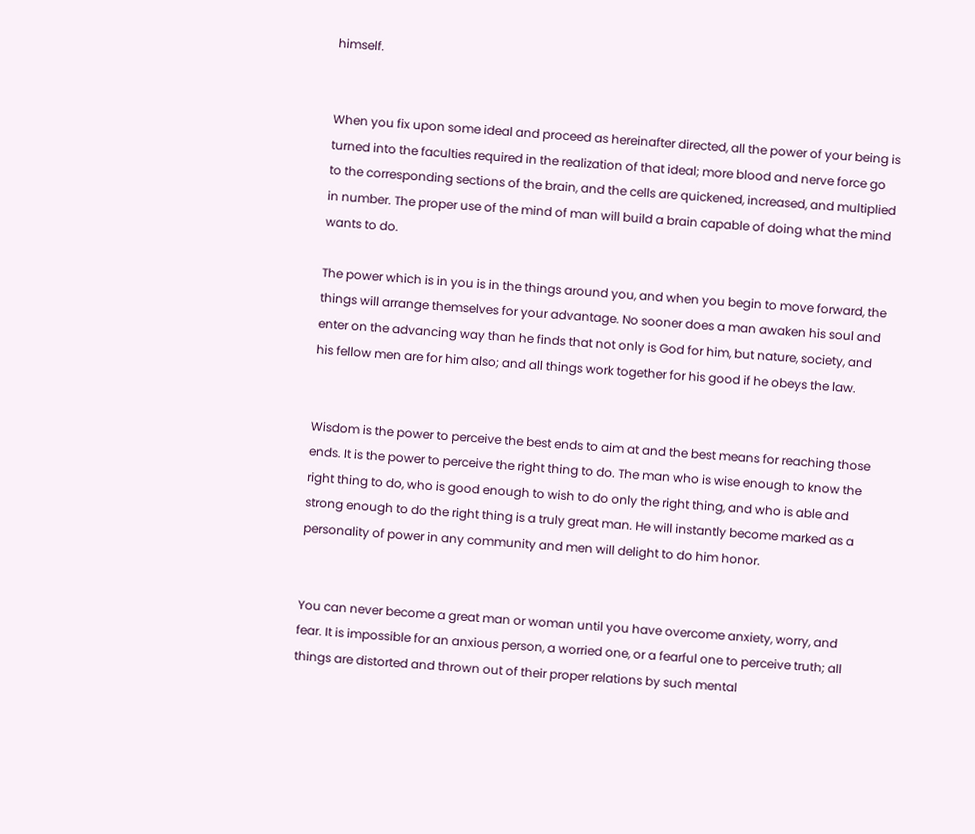himself.


When you fix upon some ideal and proceed as hereinafter directed, all the power of your being is turned into the faculties required in the realization of that ideal; more blood and nerve force go to the corresponding sections of the brain, and the cells are quickened, increased, and multiplied in number. The proper use of the mind of man will build a brain capable of doing what the mind wants to do.

The power which is in you is in the things around you, and when you begin to move forward, the things will arrange themselves for your advantage. No sooner does a man awaken his soul and enter on the advancing way than he finds that not only is God for him, but nature, society, and his fellow men are for him also; and all things work together for his good if he obeys the law.


Wisdom is the power to perceive the best ends to aim at and the best means for reaching those ends. It is the power to perceive the right thing to do. The man who is wise enough to know the right thing to do, who is good enough to wish to do only the right thing, and who is able and strong enough to do the right thing is a truly great man. He will instantly become marked as a personality of power in any community and men will delight to do him honor.


You can never become a great man or woman until you have overcome anxiety, worry, and fear. It is impossible for an anxious person, a worried one, or a fearful one to perceive truth; all things are distorted and thrown out of their proper relations by such mental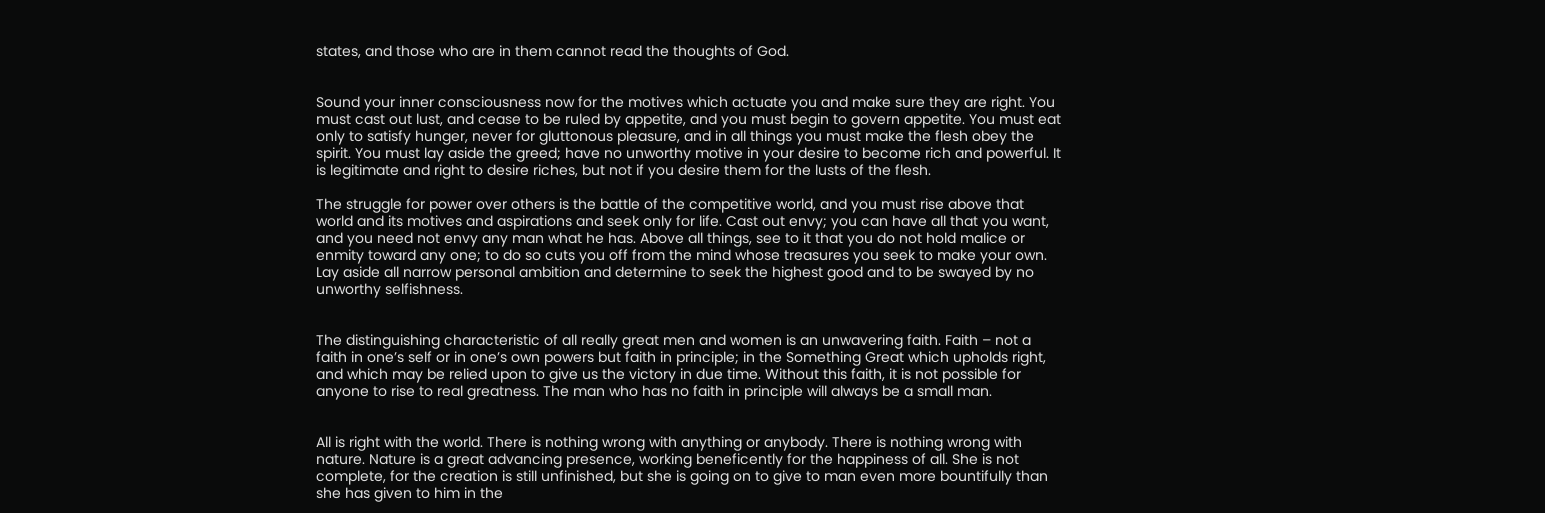states, and those who are in them cannot read the thoughts of God.


Sound your inner consciousness now for the motives which actuate you and make sure they are right. You must cast out lust, and cease to be ruled by appetite, and you must begin to govern appetite. You must eat only to satisfy hunger, never for gluttonous pleasure, and in all things you must make the flesh obey the spirit. You must lay aside the greed; have no unworthy motive in your desire to become rich and powerful. It is legitimate and right to desire riches, but not if you desire them for the lusts of the flesh.

The struggle for power over others is the battle of the competitive world, and you must rise above that world and its motives and aspirations and seek only for life. Cast out envy; you can have all that you want, and you need not envy any man what he has. Above all things, see to it that you do not hold malice or enmity toward any one; to do so cuts you off from the mind whose treasures you seek to make your own. Lay aside all narrow personal ambition and determine to seek the highest good and to be swayed by no unworthy selfishness.


The distinguishing characteristic of all really great men and women is an unwavering faith. Faith – not a faith in one’s self or in one’s own powers but faith in principle; in the Something Great which upholds right, and which may be relied upon to give us the victory in due time. Without this faith, it is not possible for anyone to rise to real greatness. The man who has no faith in principle will always be a small man.


All is right with the world. There is nothing wrong with anything or anybody. There is nothing wrong with nature. Nature is a great advancing presence, working beneficently for the happiness of all. She is not complete, for the creation is still unfinished, but she is going on to give to man even more bountifully than she has given to him in the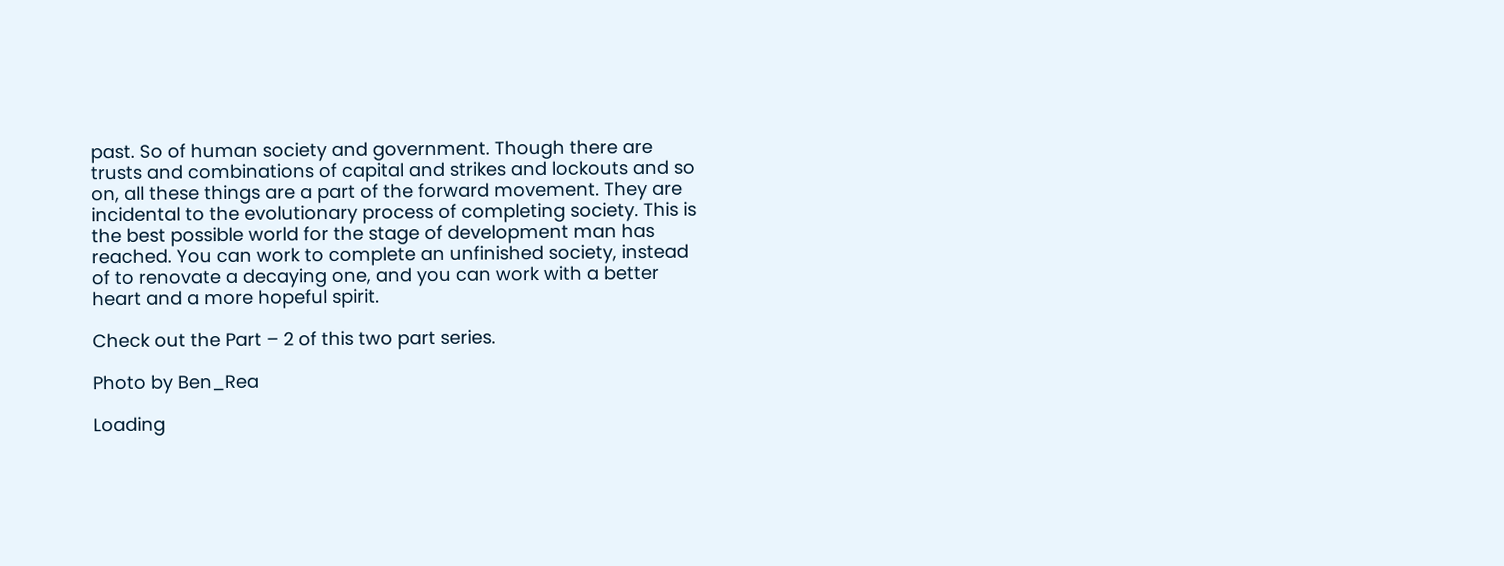past. So of human society and government. Though there are trusts and combinations of capital and strikes and lockouts and so on, all these things are a part of the forward movement. They are incidental to the evolutionary process of completing society. This is the best possible world for the stage of development man has reached. You can work to complete an unfinished society, instead of to renovate a decaying one, and you can work with a better heart and a more hopeful spirit.

Check out the Part – 2 of this two part series.

Photo by Ben_Rea

Loading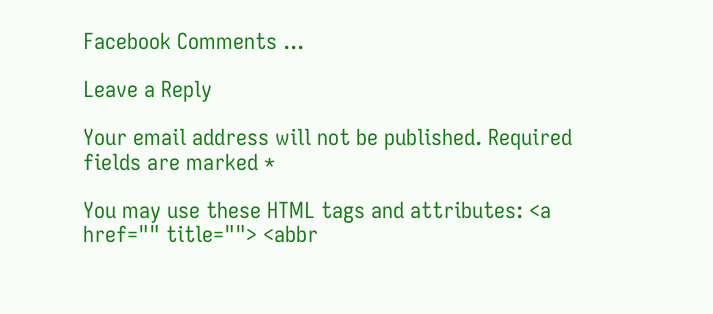Facebook Comments ...

Leave a Reply

Your email address will not be published. Required fields are marked *

You may use these HTML tags and attributes: <a href="" title=""> <abbr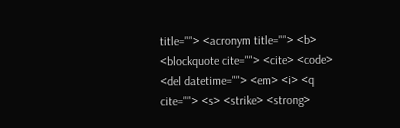title=""> <acronym title=""> <b> <blockquote cite=""> <cite> <code> <del datetime=""> <em> <i> <q cite=""> <s> <strike> <strong>